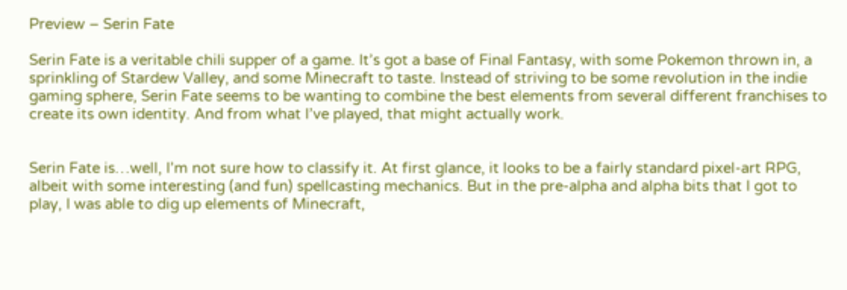Preview – Serin Fate

Serin Fate is a veritable chili supper of a game. It’s got a base of Final Fantasy, with some Pokemon thrown in, a sprinkling of Stardew Valley, and some Minecraft to taste. Instead of striving to be some revolution in the indie gaming sphere, Serin Fate seems to be wanting to combine the best elements from several different franchises to create its own identity. And from what I’ve played, that might actually work.


Serin Fate is…well, I’m not sure how to classify it. At first glance, it looks to be a fairly standard pixel-art RPG, albeit with some interesting (and fun) spellcasting mechanics. But in the pre-alpha and alpha bits that I got to play, I was able to dig up elements of Minecraft,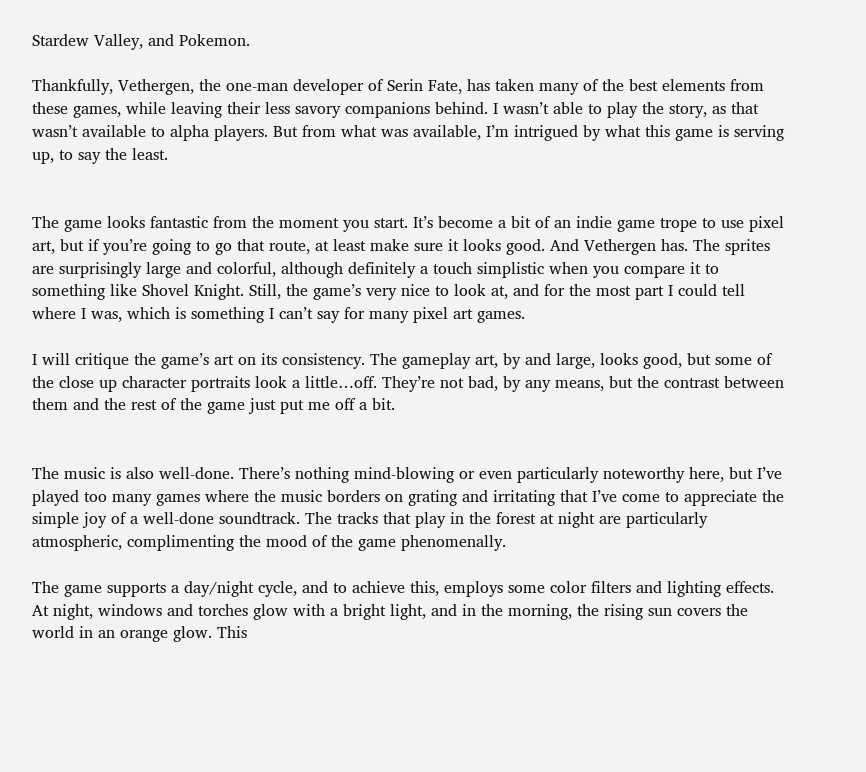Stardew Valley, and Pokemon.

Thankfully, Vethergen, the one-man developer of Serin Fate, has taken many of the best elements from these games, while leaving their less savory companions behind. I wasn’t able to play the story, as that wasn’t available to alpha players. But from what was available, I’m intrigued by what this game is serving up, to say the least.


The game looks fantastic from the moment you start. It’s become a bit of an indie game trope to use pixel art, but if you’re going to go that route, at least make sure it looks good. And Vethergen has. The sprites are surprisingly large and colorful, although definitely a touch simplistic when you compare it to something like Shovel Knight. Still, the game’s very nice to look at, and for the most part I could tell where I was, which is something I can’t say for many pixel art games.

I will critique the game’s art on its consistency. The gameplay art, by and large, looks good, but some of the close up character portraits look a little…off. They’re not bad, by any means, but the contrast between them and the rest of the game just put me off a bit.


The music is also well-done. There’s nothing mind-blowing or even particularly noteworthy here, but I’ve played too many games where the music borders on grating and irritating that I’ve come to appreciate the simple joy of a well-done soundtrack. The tracks that play in the forest at night are particularly atmospheric, complimenting the mood of the game phenomenally.

The game supports a day/night cycle, and to achieve this, employs some color filters and lighting effects. At night, windows and torches glow with a bright light, and in the morning, the rising sun covers the world in an orange glow. This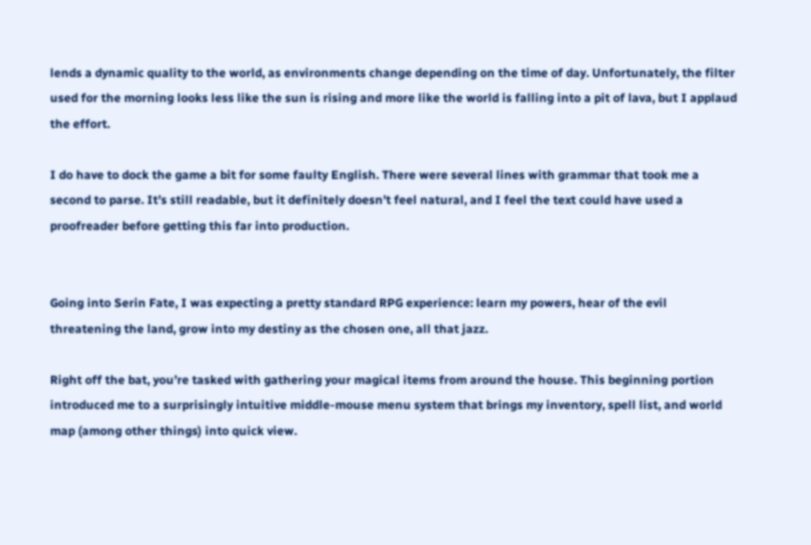lends a dynamic quality to the world, as environments change depending on the time of day. Unfortunately, the filter used for the morning looks less like the sun is rising and more like the world is falling into a pit of lava, but I applaud the effort.

I do have to dock the game a bit for some faulty English. There were several lines with grammar that took me a second to parse. It’s still readable, but it definitely doesn’t feel natural, and I feel the text could have used a proofreader before getting this far into production.


Going into Serin Fate, I was expecting a pretty standard RPG experience: learn my powers, hear of the evil threatening the land, grow into my destiny as the chosen one, all that jazz.

Right off the bat, you’re tasked with gathering your magical items from around the house. This beginning portion introduced me to a surprisingly intuitive middle-mouse menu system that brings my inventory, spell list, and world map (among other things) into quick view.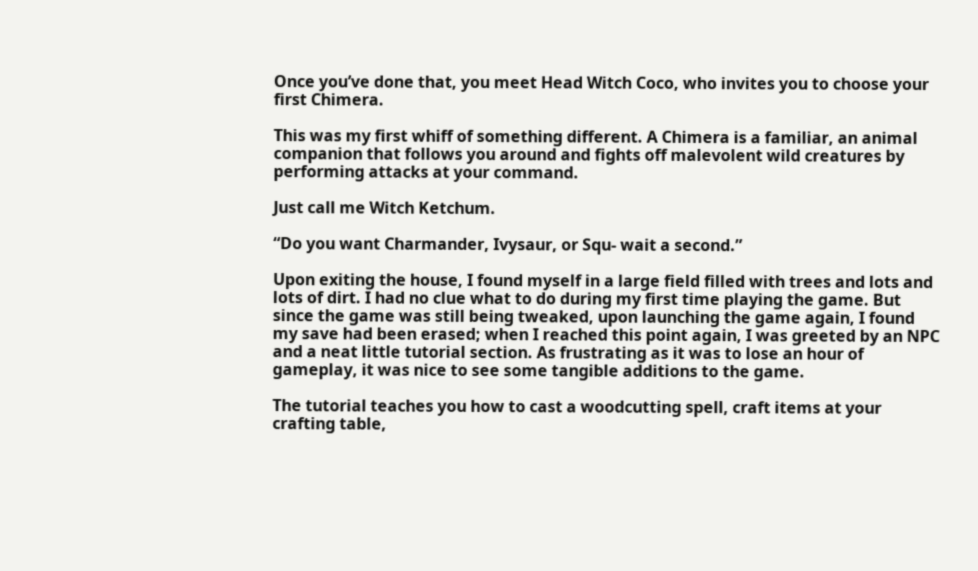Once you’ve done that, you meet Head Witch Coco, who invites you to choose your first Chimera.

This was my first whiff of something different. A Chimera is a familiar, an animal companion that follows you around and fights off malevolent wild creatures by performing attacks at your command.

Just call me Witch Ketchum.

“Do you want Charmander, Ivysaur, or Squ- wait a second.”

Upon exiting the house, I found myself in a large field filled with trees and lots and lots of dirt. I had no clue what to do during my first time playing the game. But since the game was still being tweaked, upon launching the game again, I found my save had been erased; when I reached this point again, I was greeted by an NPC and a neat little tutorial section. As frustrating as it was to lose an hour of gameplay, it was nice to see some tangible additions to the game.

The tutorial teaches you how to cast a woodcutting spell, craft items at your crafting table,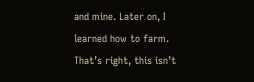and mine. Later on, I learned how to farm. That’s right, this isn’t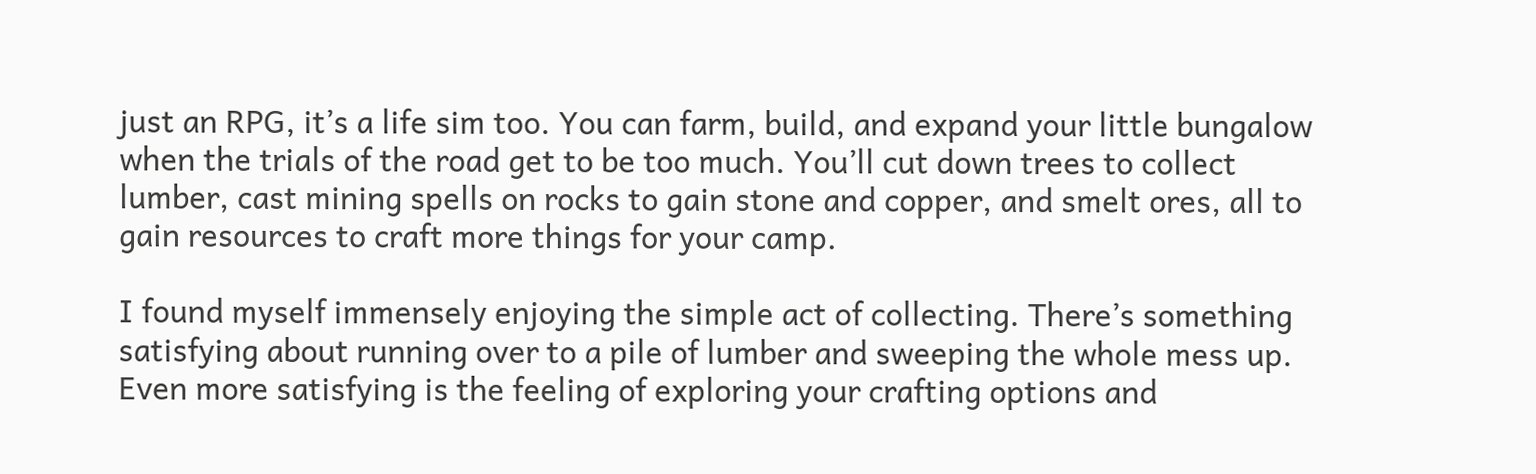just an RPG, it’s a life sim too. You can farm, build, and expand your little bungalow when the trials of the road get to be too much. You’ll cut down trees to collect lumber, cast mining spells on rocks to gain stone and copper, and smelt ores, all to gain resources to craft more things for your camp.

I found myself immensely enjoying the simple act of collecting. There’s something satisfying about running over to a pile of lumber and sweeping the whole mess up. Even more satisfying is the feeling of exploring your crafting options and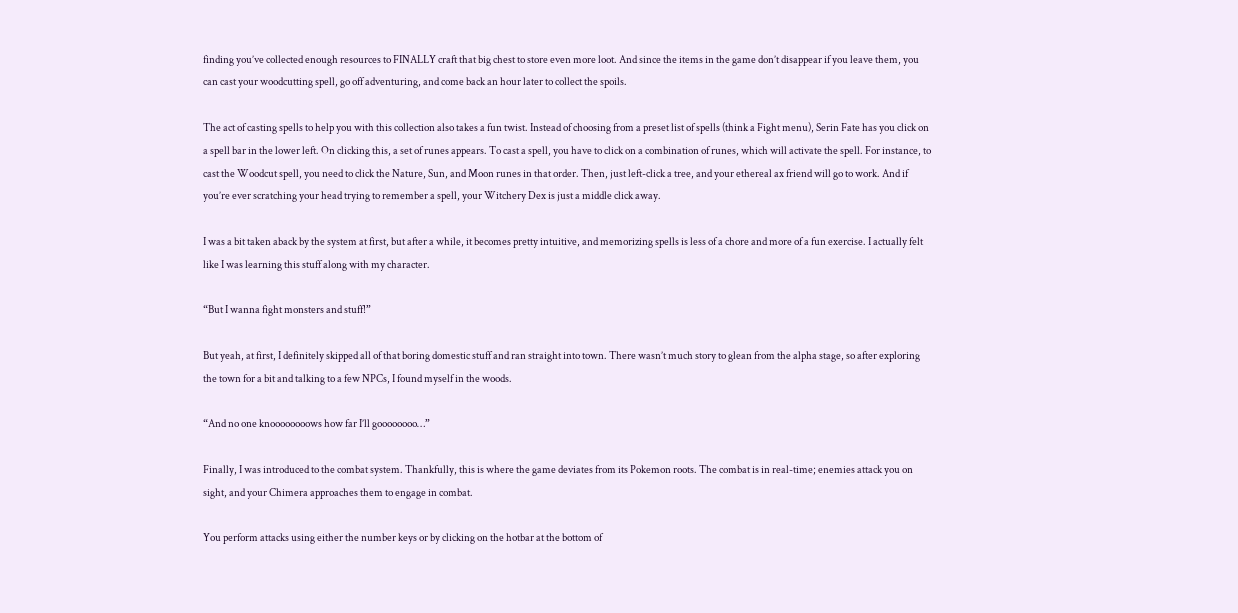finding you’ve collected enough resources to FINALLY craft that big chest to store even more loot. And since the items in the game don’t disappear if you leave them, you can cast your woodcutting spell, go off adventuring, and come back an hour later to collect the spoils.

The act of casting spells to help you with this collection also takes a fun twist. Instead of choosing from a preset list of spells (think a Fight menu), Serin Fate has you click on a spell bar in the lower left. On clicking this, a set of runes appears. To cast a spell, you have to click on a combination of runes, which will activate the spell. For instance, to cast the Woodcut spell, you need to click the Nature, Sun, and Moon runes in that order. Then, just left-click a tree, and your ethereal ax friend will go to work. And if you’re ever scratching your head trying to remember a spell, your Witchery Dex is just a middle click away.

I was a bit taken aback by the system at first, but after a while, it becomes pretty intuitive, and memorizing spells is less of a chore and more of a fun exercise. I actually felt like I was learning this stuff along with my character.

“But I wanna fight monsters and stuff!”

But yeah, at first, I definitely skipped all of that boring domestic stuff and ran straight into town. There wasn’t much story to glean from the alpha stage, so after exploring the town for a bit and talking to a few NPCs, I found myself in the woods.

“And no one knoooooooows how far I’ll goooooooo…”

Finally, I was introduced to the combat system. Thankfully, this is where the game deviates from its Pokemon roots. The combat is in real-time; enemies attack you on sight, and your Chimera approaches them to engage in combat.

You perform attacks using either the number keys or by clicking on the hotbar at the bottom of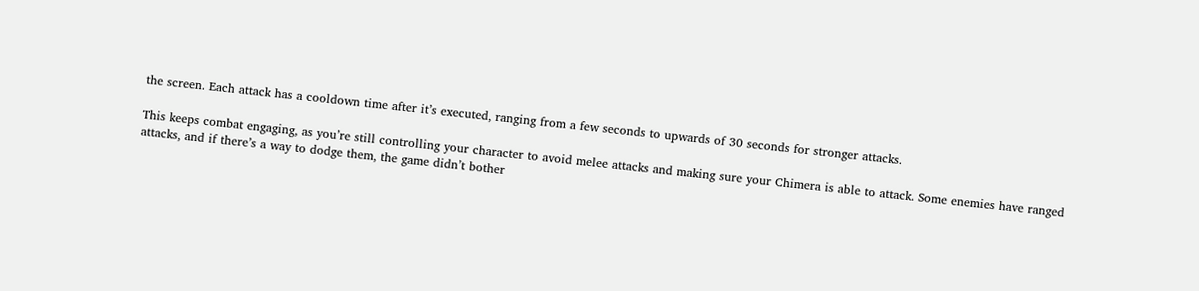the screen. Each attack has a cooldown time after it’s executed, ranging from a few seconds to upwards of 30 seconds for stronger attacks.

This keeps combat engaging, as you’re still controlling your character to avoid melee attacks and making sure your Chimera is able to attack. Some enemies have ranged attacks, and if there’s a way to dodge them, the game didn’t bother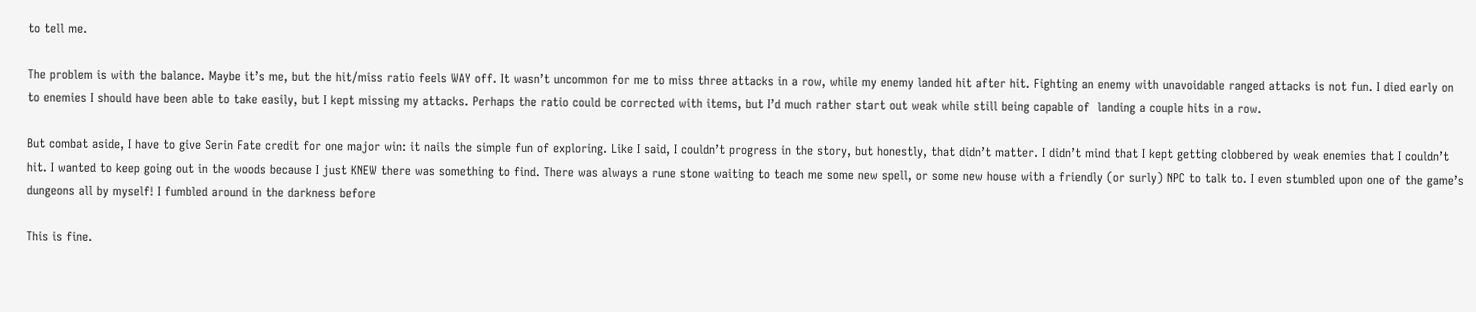to tell me.

The problem is with the balance. Maybe it’s me, but the hit/miss ratio feels WAY off. It wasn’t uncommon for me to miss three attacks in a row, while my enemy landed hit after hit. Fighting an enemy with unavoidable ranged attacks is not fun. I died early on to enemies I should have been able to take easily, but I kept missing my attacks. Perhaps the ratio could be corrected with items, but I’d much rather start out weak while still being capable of  landing a couple hits in a row.

But combat aside, I have to give Serin Fate credit for one major win: it nails the simple fun of exploring. Like I said, I couldn’t progress in the story, but honestly, that didn’t matter. I didn’t mind that I kept getting clobbered by weak enemies that I couldn’t hit. I wanted to keep going out in the woods because I just KNEW there was something to find. There was always a rune stone waiting to teach me some new spell, or some new house with a friendly (or surly) NPC to talk to. I even stumbled upon one of the game’s dungeons all by myself! I fumbled around in the darkness before

This is fine.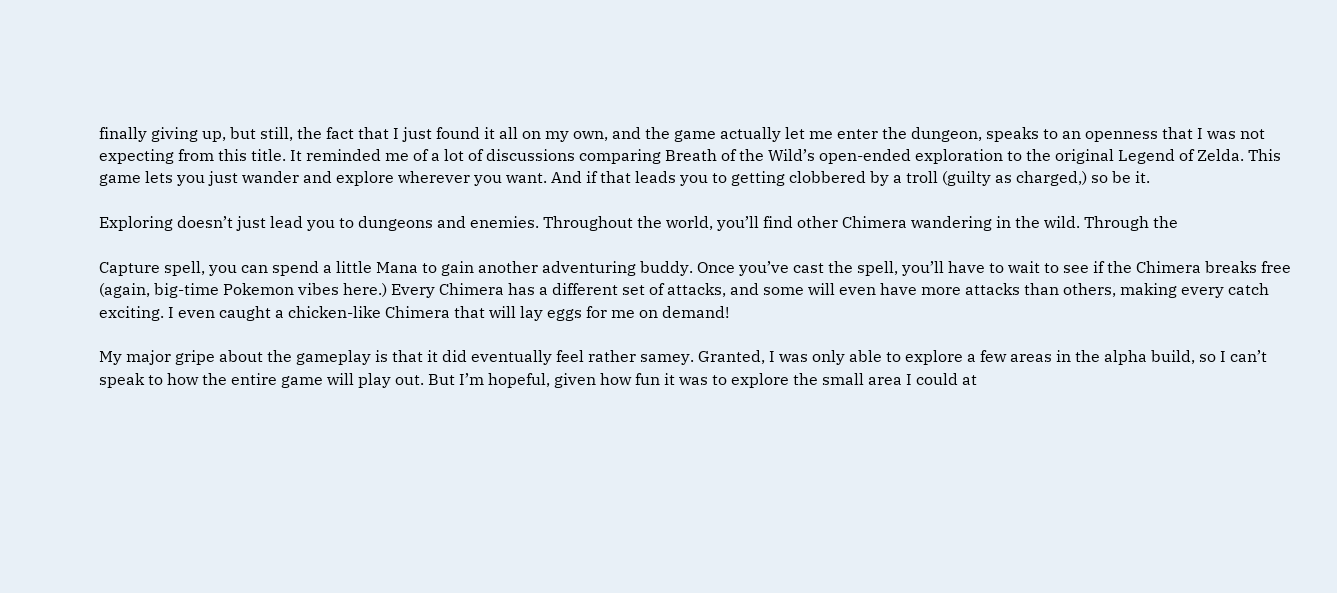finally giving up, but still, the fact that I just found it all on my own, and the game actually let me enter the dungeon, speaks to an openness that I was not expecting from this title. It reminded me of a lot of discussions comparing Breath of the Wild’s open-ended exploration to the original Legend of Zelda. This game lets you just wander and explore wherever you want. And if that leads you to getting clobbered by a troll (guilty as charged,) so be it.

Exploring doesn’t just lead you to dungeons and enemies. Throughout the world, you’ll find other Chimera wandering in the wild. Through the

Capture spell, you can spend a little Mana to gain another adventuring buddy. Once you’ve cast the spell, you’ll have to wait to see if the Chimera breaks free (again, big-time Pokemon vibes here.) Every Chimera has a different set of attacks, and some will even have more attacks than others, making every catch exciting. I even caught a chicken-like Chimera that will lay eggs for me on demand!

My major gripe about the gameplay is that it did eventually feel rather samey. Granted, I was only able to explore a few areas in the alpha build, so I can’t speak to how the entire game will play out. But I’m hopeful, given how fun it was to explore the small area I could at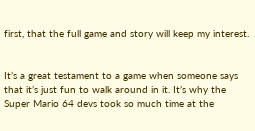first, that the full game and story will keep my interest.


It’s a great testament to a game when someone says that it’s just fun to walk around in it. It’s why the Super Mario 64 devs took so much time at the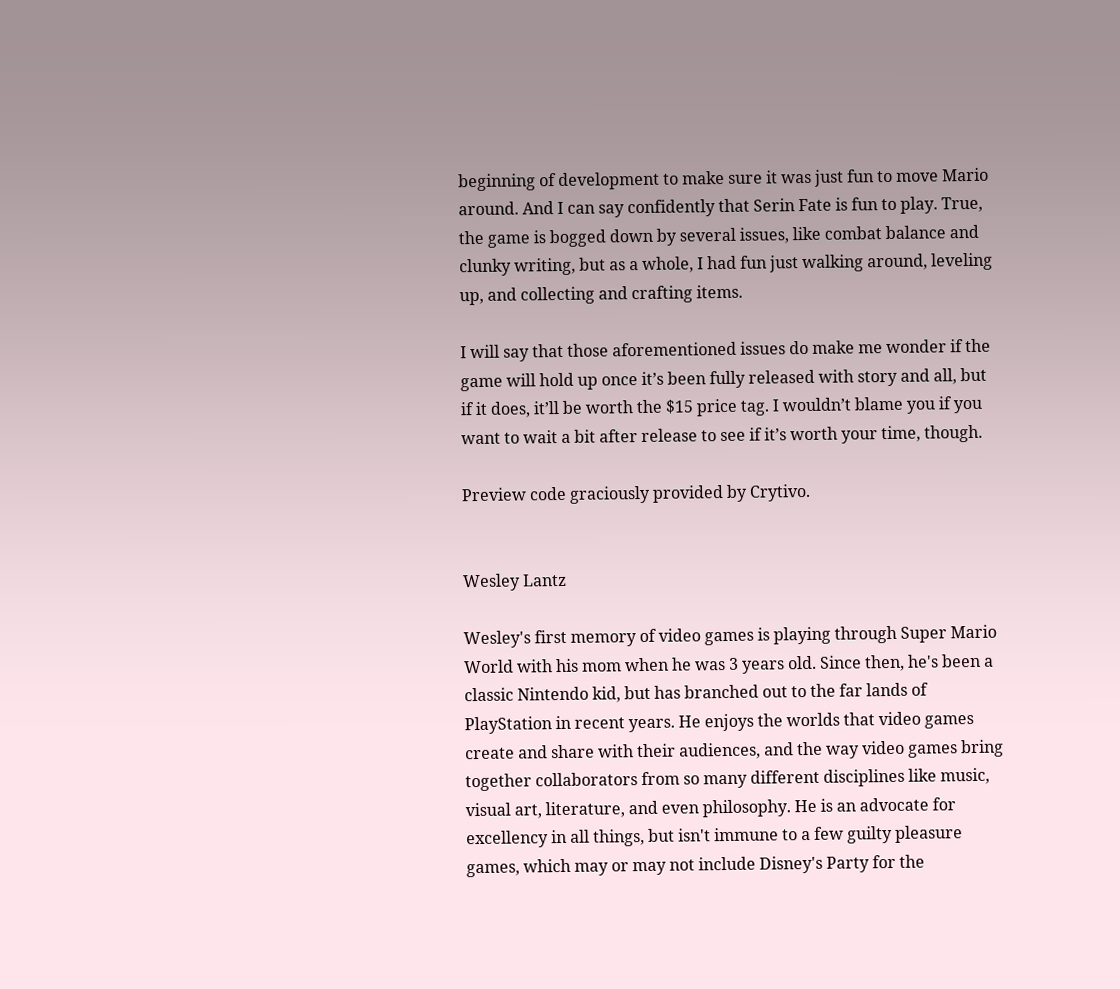beginning of development to make sure it was just fun to move Mario around. And I can say confidently that Serin Fate is fun to play. True, the game is bogged down by several issues, like combat balance and clunky writing, but as a whole, I had fun just walking around, leveling up, and collecting and crafting items.

I will say that those aforementioned issues do make me wonder if the game will hold up once it’s been fully released with story and all, but if it does, it’ll be worth the $15 price tag. I wouldn’t blame you if you want to wait a bit after release to see if it’s worth your time, though.

Preview code graciously provided by Crytivo.


Wesley Lantz

Wesley's first memory of video games is playing through Super Mario World with his mom when he was 3 years old. Since then, he's been a classic Nintendo kid, but has branched out to the far lands of PlayStation in recent years. He enjoys the worlds that video games create and share with their audiences, and the way video games bring together collaborators from so many different disciplines like music, visual art, literature, and even philosophy. He is an advocate for excellency in all things, but isn't immune to a few guilty pleasure games, which may or may not include Disney's Party for the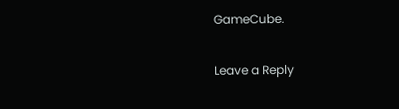GameCube.

Leave a Reply